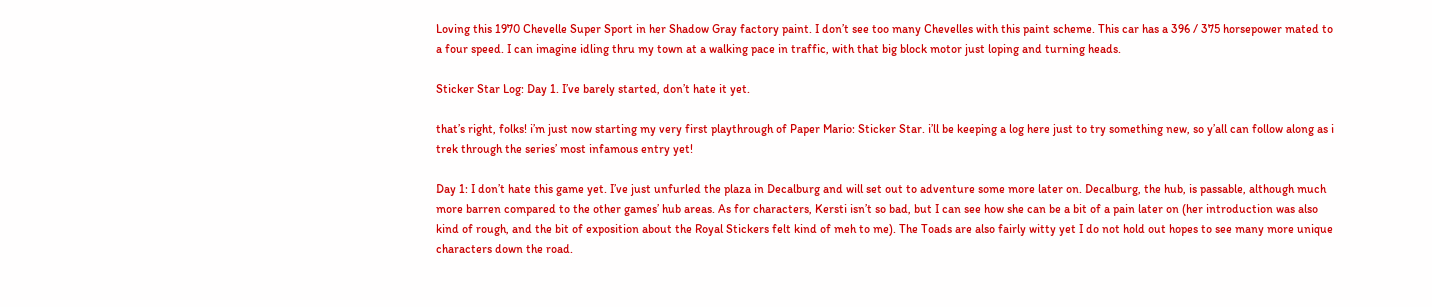Loving this 1970 Chevelle Super Sport in her Shadow Gray factory paint. I don’t see too many Chevelles with this paint scheme. This car has a 396 / 375 horsepower mated to a four speed. I can imagine idling thru my town at a walking pace in traffic, with that big block motor just loping and turning heads.

Sticker Star Log: Day 1. I’ve barely started, don’t hate it yet.

that’s right, folks! i’m just now starting my very first playthrough of Paper Mario: Sticker Star. i’ll be keeping a log here just to try something new, so y’all can follow along as i trek through the series’ most infamous entry yet!

Day 1: I don’t hate this game yet. I’ve just unfurled the plaza in Decalburg and will set out to adventure some more later on. Decalburg, the hub, is passable, although much more barren compared to the other games’ hub areas. As for characters, Kersti isn’t so bad, but I can see how she can be a bit of a pain later on (her introduction was also kind of rough, and the bit of exposition about the Royal Stickers felt kind of meh to me). The Toads are also fairly witty yet I do not hold out hopes to see many more unique characters down the road.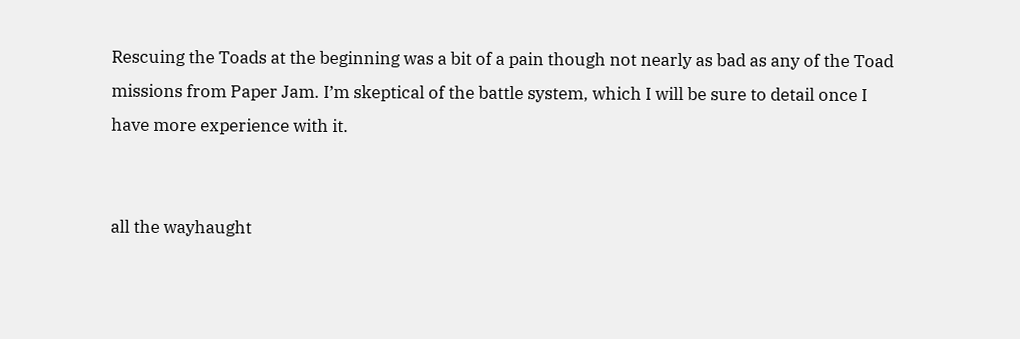Rescuing the Toads at the beginning was a bit of a pain though not nearly as bad as any of the Toad missions from Paper Jam. I’m skeptical of the battle system, which I will be sure to detail once I have more experience with it.


all the wayhaught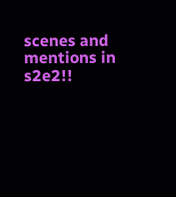scenes and mentions in s2e2!!